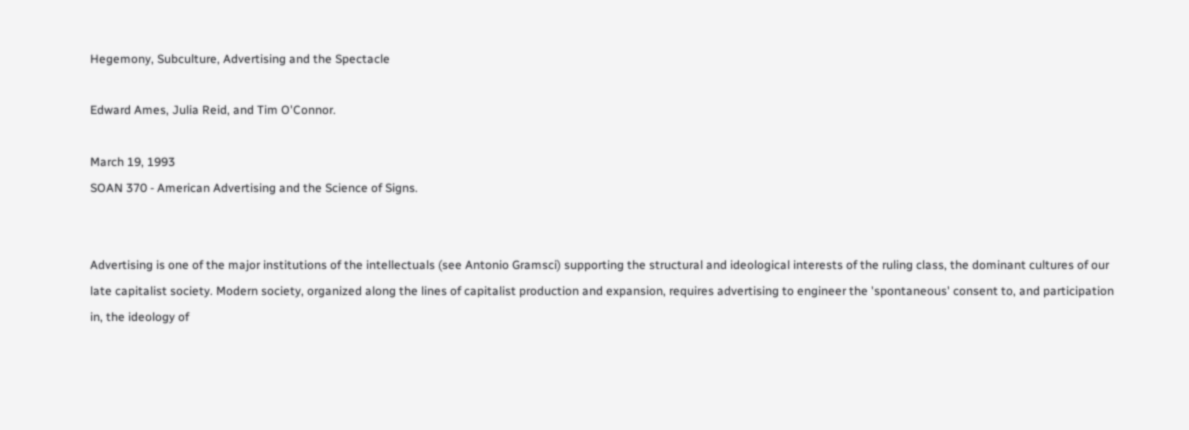Hegemony, Subculture, Advertising and the Spectacle

Edward Ames, Julia Reid, and Tim O'Connor.

March 19, 1993
SOAN 370 - American Advertising and the Science of Signs.


Advertising is one of the major institutions of the intellectuals (see Antonio Gramsci) supporting the structural and ideological interests of the ruling class, the dominant cultures of our late capitalist society. Modern society, organized along the lines of capitalist production and expansion, requires advertising to engineer the 'spontaneous' consent to, and participation in, the ideology of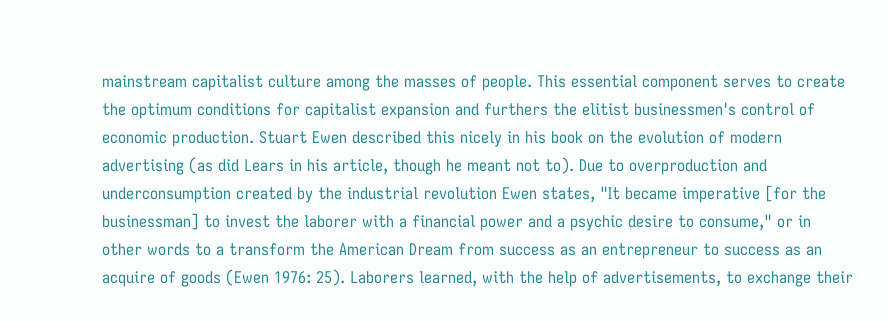mainstream capitalist culture among the masses of people. This essential component serves to create the optimum conditions for capitalist expansion and furthers the elitist businessmen's control of economic production. Stuart Ewen described this nicely in his book on the evolution of modern advertising (as did Lears in his article, though he meant not to). Due to overproduction and underconsumption created by the industrial revolution Ewen states, "It became imperative [for the businessman] to invest the laborer with a financial power and a psychic desire to consume," or in other words to a transform the American Dream from success as an entrepreneur to success as an acquire of goods (Ewen 1976: 25). Laborers learned, with the help of advertisements, to exchange their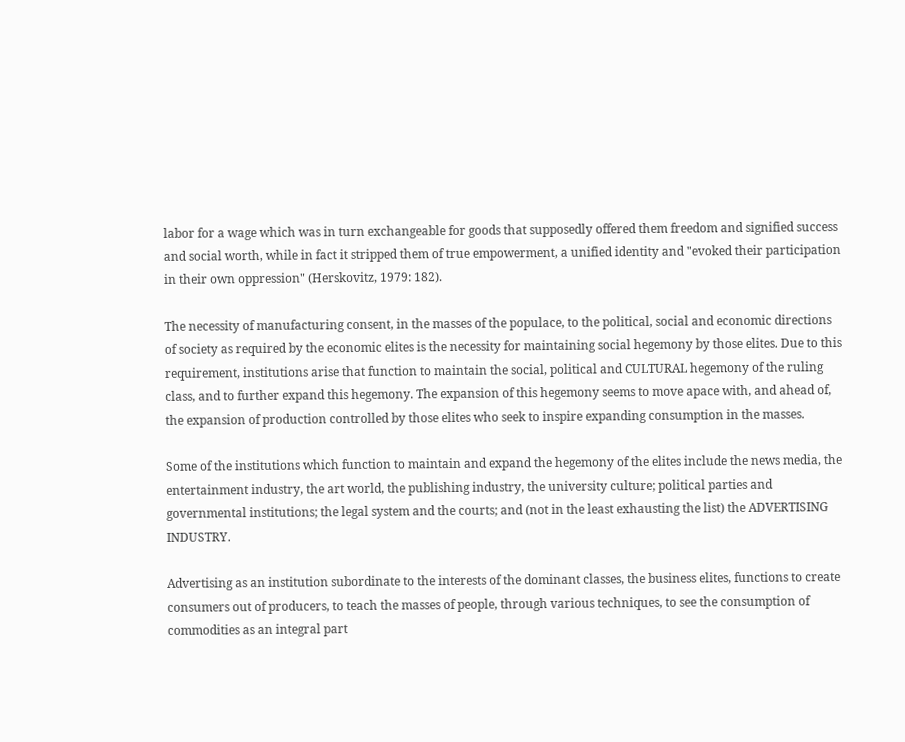labor for a wage which was in turn exchangeable for goods that supposedly offered them freedom and signified success and social worth, while in fact it stripped them of true empowerment, a unified identity and "evoked their participation in their own oppression" (Herskovitz, 1979: 182).

The necessity of manufacturing consent, in the masses of the populace, to the political, social and economic directions of society as required by the economic elites is the necessity for maintaining social hegemony by those elites. Due to this requirement, institutions arise that function to maintain the social, political and CULTURAL hegemony of the ruling class, and to further expand this hegemony. The expansion of this hegemony seems to move apace with, and ahead of, the expansion of production controlled by those elites who seek to inspire expanding consumption in the masses.

Some of the institutions which function to maintain and expand the hegemony of the elites include the news media, the entertainment industry, the art world, the publishing industry, the university culture; political parties and governmental institutions; the legal system and the courts; and (not in the least exhausting the list) the ADVERTISING INDUSTRY.

Advertising as an institution subordinate to the interests of the dominant classes, the business elites, functions to create consumers out of producers, to teach the masses of people, through various techniques, to see the consumption of commodities as an integral part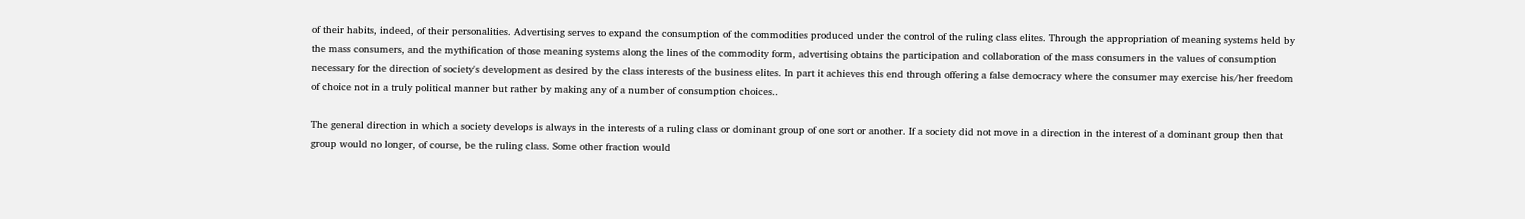of their habits, indeed, of their personalities. Advertising serves to expand the consumption of the commodities produced under the control of the ruling class elites. Through the appropriation of meaning systems held by the mass consumers, and the mythification of those meaning systems along the lines of the commodity form, advertising obtains the participation and collaboration of the mass consumers in the values of consumption necessary for the direction of society's development as desired by the class interests of the business elites. In part it achieves this end through offering a false democracy where the consumer may exercise his/her freedom of choice not in a truly political manner but rather by making any of a number of consumption choices..

The general direction in which a society develops is always in the interests of a ruling class or dominant group of one sort or another. If a society did not move in a direction in the interest of a dominant group then that group would no longer, of course, be the ruling class. Some other fraction would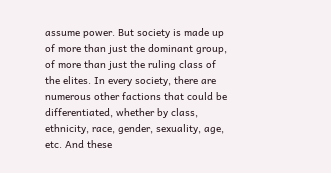assume power. But society is made up of more than just the dominant group, of more than just the ruling class of the elites. In every society, there are numerous other factions that could be differentiated, whether by class, ethnicity, race, gender, sexuality, age, etc. And these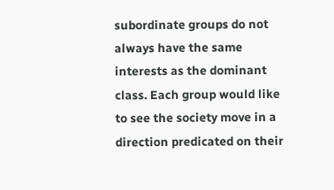subordinate groups do not always have the same interests as the dominant class. Each group would like to see the society move in a direction predicated on their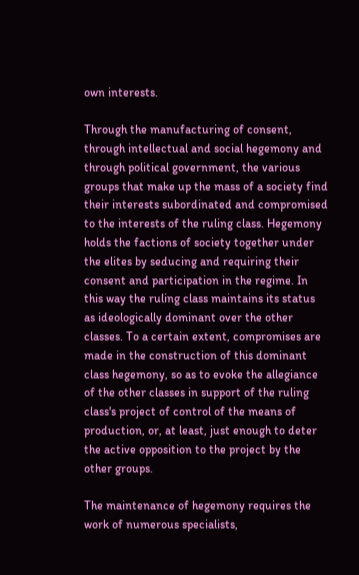own interests.

Through the manufacturing of consent, through intellectual and social hegemony and through political government, the various groups that make up the mass of a society find their interests subordinated and compromised to the interests of the ruling class. Hegemony holds the factions of society together under the elites by seducing and requiring their consent and participation in the regime. In this way the ruling class maintains its status as ideologically dominant over the other classes. To a certain extent, compromises are made in the construction of this dominant class hegemony, so as to evoke the allegiance of the other classes in support of the ruling class's project of control of the means of production, or, at least, just enough to deter the active opposition to the project by the other groups.

The maintenance of hegemony requires the work of numerous specialists,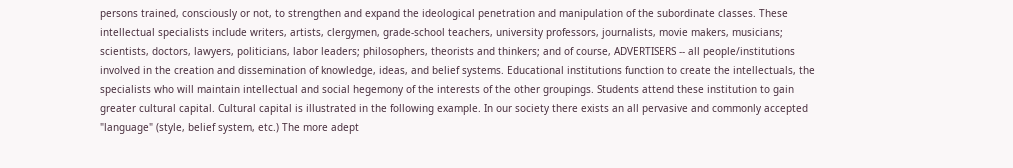persons trained, consciously or not, to strengthen and expand the ideological penetration and manipulation of the subordinate classes. These intellectual specialists include writers, artists, clergymen, grade-school teachers, university professors, journalists, movie makers, musicians; scientists, doctors, lawyers, politicians, labor leaders; philosophers, theorists and thinkers; and of course, ADVERTISERS -- all people/institutions involved in the creation and dissemination of knowledge, ideas, and belief systems. Educational institutions function to create the intellectuals, the specialists who will maintain intellectual and social hegemony of the interests of the other groupings. Students attend these institution to gain greater cultural capital. Cultural capital is illustrated in the following example. In our society there exists an all pervasive and commonly accepted "language" (style, belief system, etc.) The more adept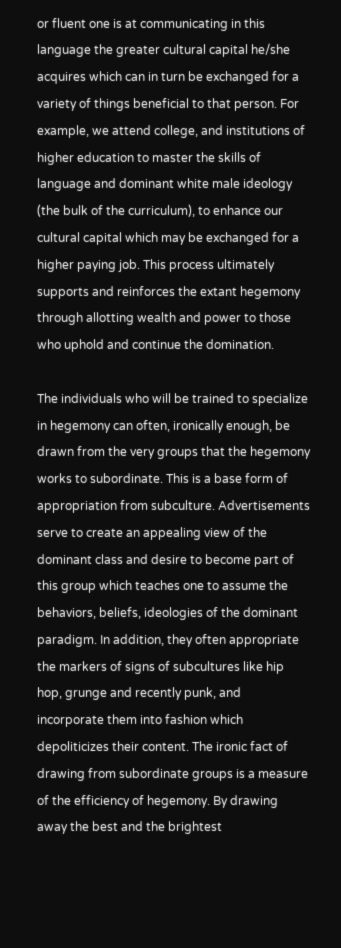or fluent one is at communicating in this language the greater cultural capital he/she acquires which can in turn be exchanged for a variety of things beneficial to that person. For example, we attend college, and institutions of higher education to master the skills of language and dominant white male ideology (the bulk of the curriculum), to enhance our cultural capital which may be exchanged for a higher paying job. This process ultimately supports and reinforces the extant hegemony through allotting wealth and power to those who uphold and continue the domination.

The individuals who will be trained to specialize in hegemony can often, ironically enough, be drawn from the very groups that the hegemony works to subordinate. This is a base form of appropriation from subculture. Advertisements serve to create an appealing view of the dominant class and desire to become part of this group which teaches one to assume the behaviors, beliefs, ideologies of the dominant paradigm. In addition, they often appropriate the markers of signs of subcultures like hip hop, grunge and recently punk, and incorporate them into fashion which depoliticizes their content. The ironic fact of drawing from subordinate groups is a measure of the efficiency of hegemony. By drawing away the best and the brightest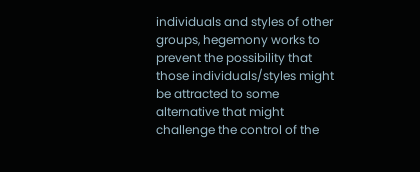individuals and styles of other groups, hegemony works to prevent the possibility that those individuals/styles might be attracted to some alternative that might challenge the control of the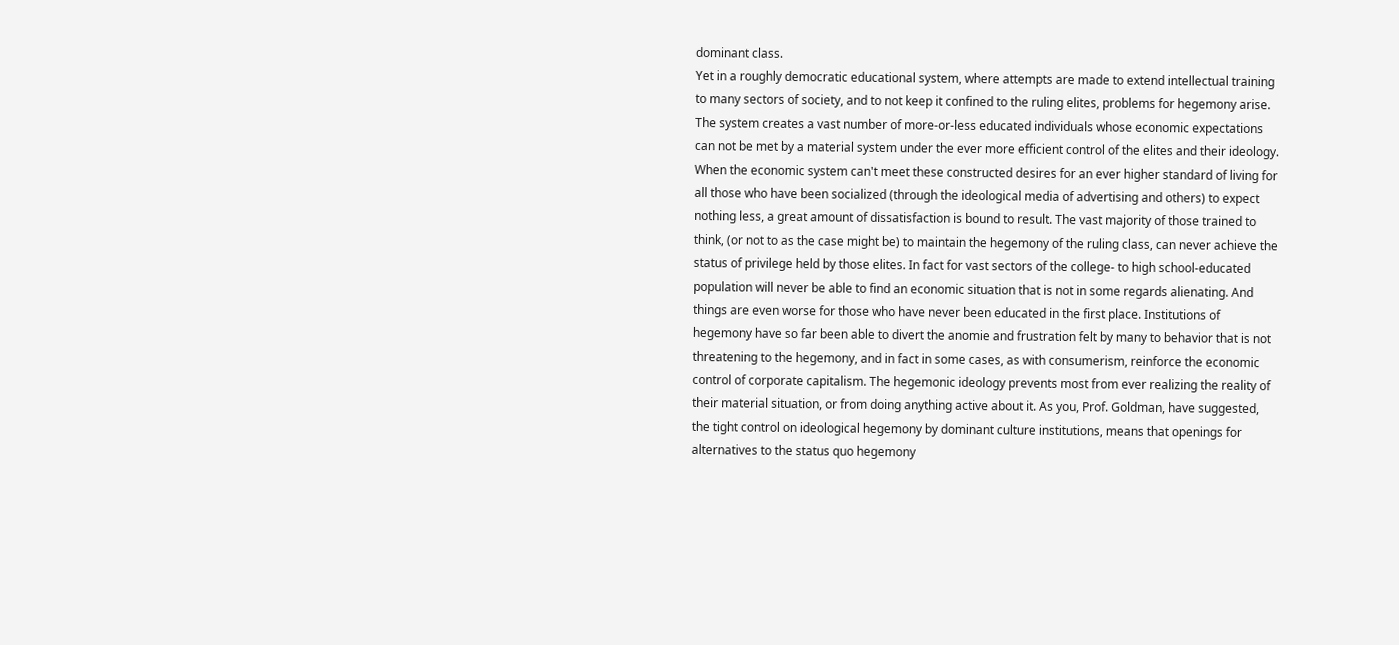dominant class.
Yet in a roughly democratic educational system, where attempts are made to extend intellectual training to many sectors of society, and to not keep it confined to the ruling elites, problems for hegemony arise. The system creates a vast number of more-or-less educated individuals whose economic expectations can not be met by a material system under the ever more efficient control of the elites and their ideology. When the economic system can't meet these constructed desires for an ever higher standard of living for all those who have been socialized (through the ideological media of advertising and others) to expect nothing less, a great amount of dissatisfaction is bound to result. The vast majority of those trained to think, (or not to as the case might be) to maintain the hegemony of the ruling class, can never achieve the status of privilege held by those elites. In fact for vast sectors of the college- to high school-educated population will never be able to find an economic situation that is not in some regards alienating. And things are even worse for those who have never been educated in the first place. Institutions of hegemony have so far been able to divert the anomie and frustration felt by many to behavior that is not threatening to the hegemony, and in fact in some cases, as with consumerism, reinforce the economic control of corporate capitalism. The hegemonic ideology prevents most from ever realizing the reality of their material situation, or from doing anything active about it. As you, Prof. Goldman, have suggested, the tight control on ideological hegemony by dominant culture institutions, means that openings for alternatives to the status quo hegemony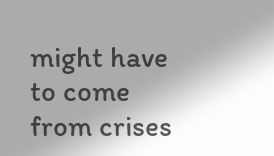might have to come from crises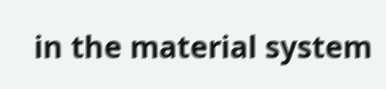in the material system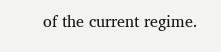of the current regime.